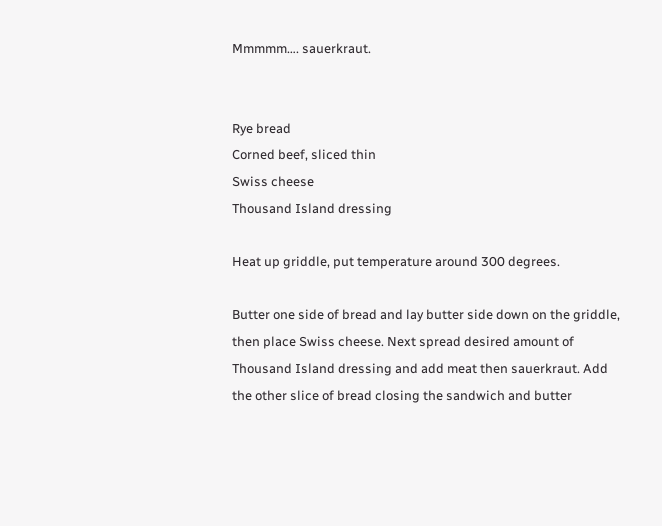Mmmmm…. sauerkraut.


Rye bread
Corned beef, sliced thin
Swiss cheese
Thousand Island dressing

Heat up griddle, put temperature around 300 degrees.

Butter one side of bread and lay butter side down on the griddle, then place Swiss cheese. Next spread desired amount of Thousand Island dressing and add meat then sauerkraut. Add the other slice of bread closing the sandwich and butter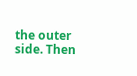the outer side. Then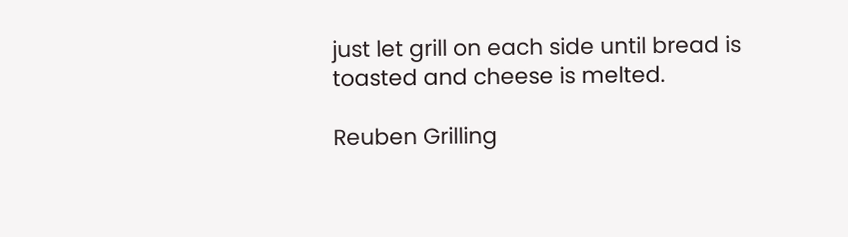just let grill on each side until bread is toasted and cheese is melted.

Reuben Grilling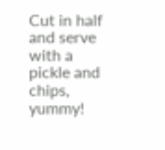Cut in half and serve with a pickle and chips, yummy!